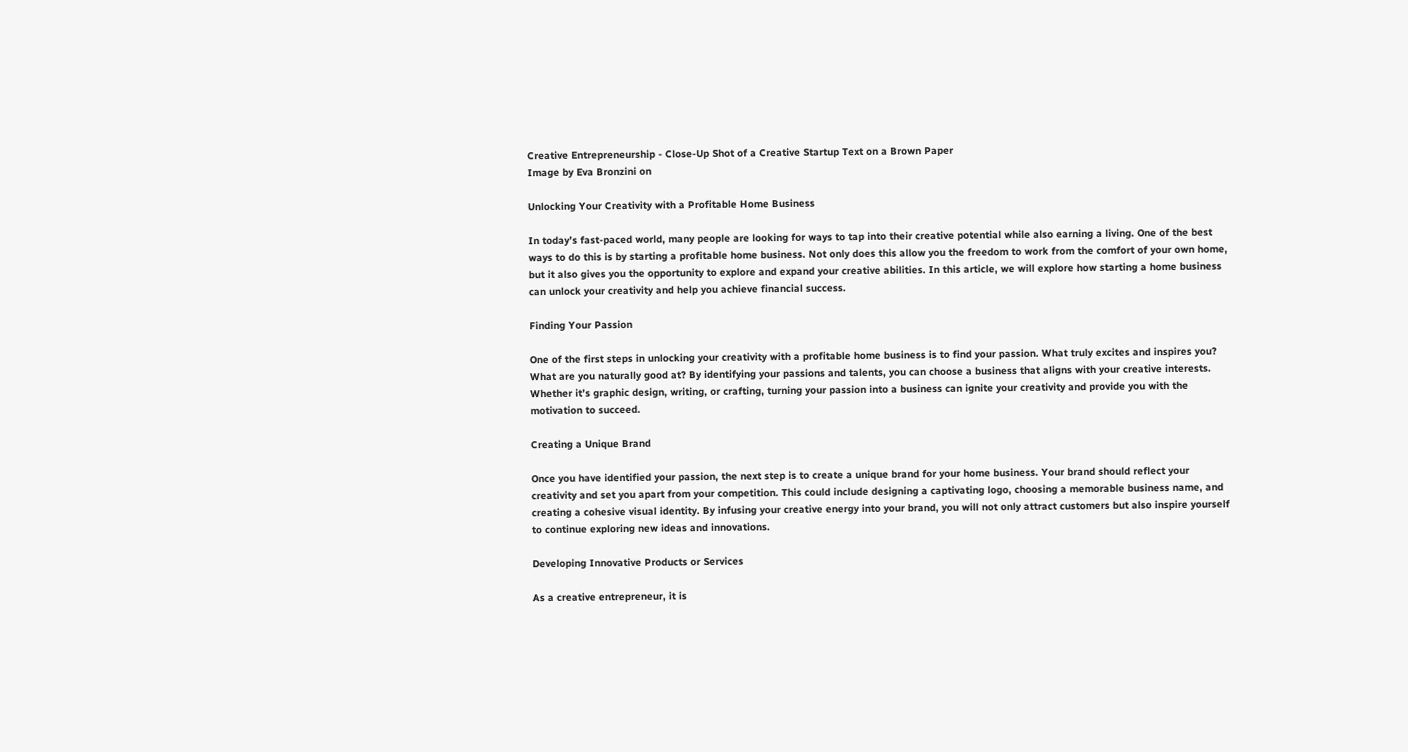Creative Entrepreneurship - Close-Up Shot of a Creative Startup Text on a Brown Paper
Image by Eva Bronzini on

Unlocking Your Creativity with a Profitable Home Business

In today’s fast-paced world, many people are looking for ways to tap into their creative potential while also earning a living. One of the best ways to do this is by starting a profitable home business. Not only does this allow you the freedom to work from the comfort of your own home, but it also gives you the opportunity to explore and expand your creative abilities. In this article, we will explore how starting a home business can unlock your creativity and help you achieve financial success.

Finding Your Passion

One of the first steps in unlocking your creativity with a profitable home business is to find your passion. What truly excites and inspires you? What are you naturally good at? By identifying your passions and talents, you can choose a business that aligns with your creative interests. Whether it’s graphic design, writing, or crafting, turning your passion into a business can ignite your creativity and provide you with the motivation to succeed.

Creating a Unique Brand

Once you have identified your passion, the next step is to create a unique brand for your home business. Your brand should reflect your creativity and set you apart from your competition. This could include designing a captivating logo, choosing a memorable business name, and creating a cohesive visual identity. By infusing your creative energy into your brand, you will not only attract customers but also inspire yourself to continue exploring new ideas and innovations.

Developing Innovative Products or Services

As a creative entrepreneur, it is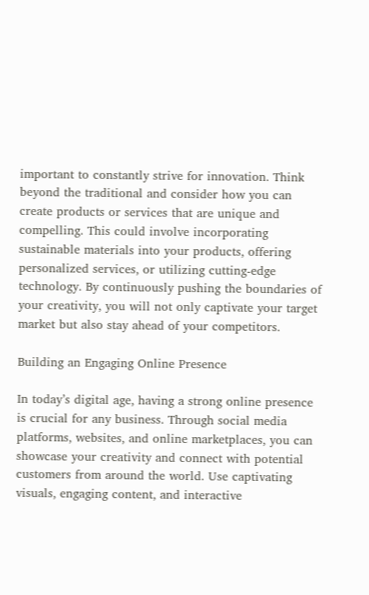important to constantly strive for innovation. Think beyond the traditional and consider how you can create products or services that are unique and compelling. This could involve incorporating sustainable materials into your products, offering personalized services, or utilizing cutting-edge technology. By continuously pushing the boundaries of your creativity, you will not only captivate your target market but also stay ahead of your competitors.

Building an Engaging Online Presence

In today’s digital age, having a strong online presence is crucial for any business. Through social media platforms, websites, and online marketplaces, you can showcase your creativity and connect with potential customers from around the world. Use captivating visuals, engaging content, and interactive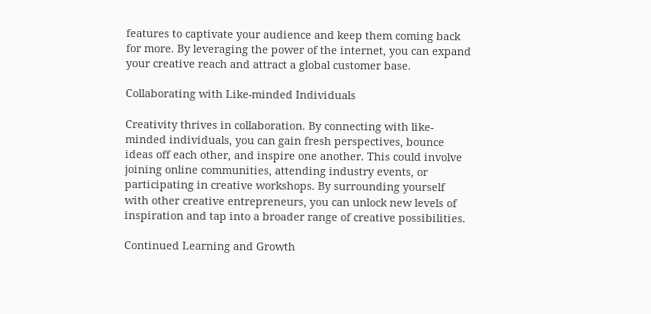features to captivate your audience and keep them coming back for more. By leveraging the power of the internet, you can expand your creative reach and attract a global customer base.

Collaborating with Like-minded Individuals

Creativity thrives in collaboration. By connecting with like-minded individuals, you can gain fresh perspectives, bounce ideas off each other, and inspire one another. This could involve joining online communities, attending industry events, or participating in creative workshops. By surrounding yourself with other creative entrepreneurs, you can unlock new levels of inspiration and tap into a broader range of creative possibilities.

Continued Learning and Growth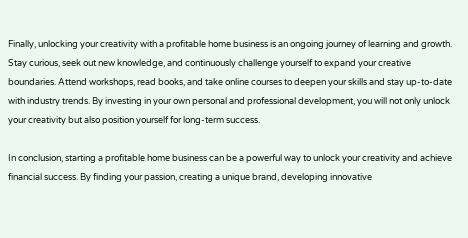Finally, unlocking your creativity with a profitable home business is an ongoing journey of learning and growth. Stay curious, seek out new knowledge, and continuously challenge yourself to expand your creative boundaries. Attend workshops, read books, and take online courses to deepen your skills and stay up-to-date with industry trends. By investing in your own personal and professional development, you will not only unlock your creativity but also position yourself for long-term success.

In conclusion, starting a profitable home business can be a powerful way to unlock your creativity and achieve financial success. By finding your passion, creating a unique brand, developing innovative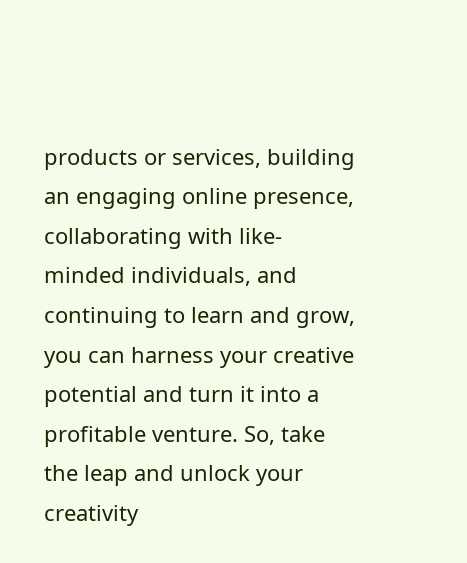products or services, building an engaging online presence, collaborating with like-minded individuals, and continuing to learn and grow, you can harness your creative potential and turn it into a profitable venture. So, take the leap and unlock your creativity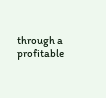through a profitable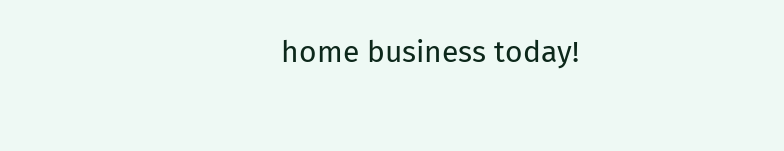home business today!